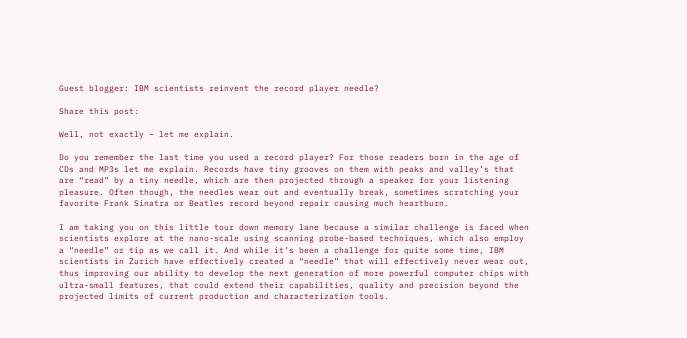Guest blogger: IBM scientists reinvent the record player needle?

Share this post:

Well, not exactly – let me explain.

Do you remember the last time you used a record player? For those readers born in the age of CDs and MP3s let me explain. Records have tiny grooves on them with peaks and valley’s that are “read” by a tiny needle, which are then projected through a speaker for your listening pleasure. Often though, the needles wear out and eventually break, sometimes scratching your favorite Frank Sinatra or Beatles record beyond repair causing much heartburn.

I am taking you on this little tour down memory lane because a similar challenge is faced when scientists explore at the nano-scale using scanning probe-based techniques, which also employ a “needle” or tip as we call it. And while it’s been a challenge for quite some time, IBM scientists in Zurich have effectively created a “needle” that will effectively never wear out, thus improving our ability to develop the next generation of more powerful computer chips with ultra-small features, that could extend their capabilities, quality and precision beyond the projected limits of current production and characterization tools.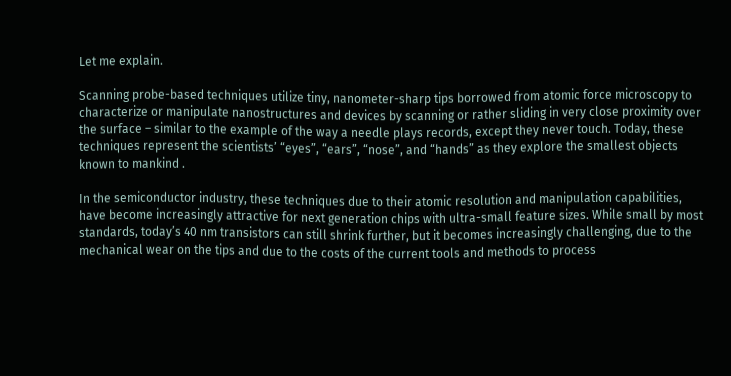Let me explain.

Scanning probe-based techniques utilize tiny, nanometer-sharp tips borrowed from atomic force microscopy to characterize or manipulate nanostructures and devices by scanning or rather sliding in very close proximity over the surface – similar to the example of the way a needle plays records, except they never touch. Today, these techniques represent the scientists’ “eyes”, “ears”, “nose”, and “hands” as they explore the smallest objects known to mankind .

In the semiconductor industry, these techniques due to their atomic resolution and manipulation capabilities, have become increasingly attractive for next generation chips with ultra-small feature sizes. While small by most standards, today’s 40 nm transistors can still shrink further, but it becomes increasingly challenging, due to the mechanical wear on the tips and due to the costs of the current tools and methods to process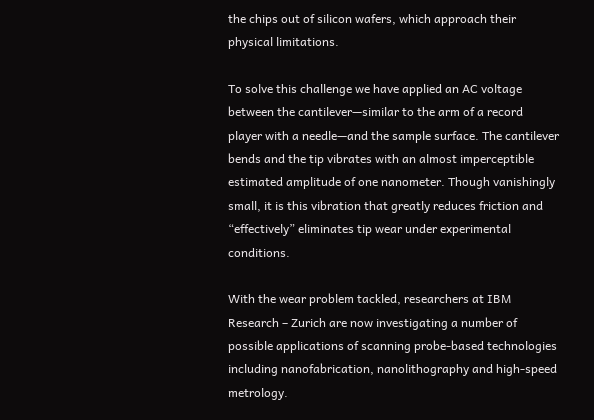the chips out of silicon wafers, which approach their physical limitations.

To solve this challenge we have applied an AC voltage between the cantilever—similar to the arm of a record player with a needle—and the sample surface. The cantilever bends and the tip vibrates with an almost imperceptible estimated amplitude of one nanometer. Though vanishingly small, it is this vibration that greatly reduces friction and “effectively” eliminates tip wear under experimental conditions.

With the wear problem tackled, researchers at IBM Research – Zurich are now investigating a number of possible applications of scanning probe-based technologies including nanofabrication, nanolithography and high-speed metrology.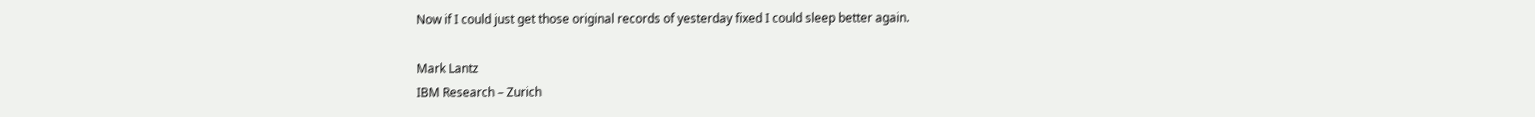Now if I could just get those original records of yesterday fixed I could sleep better again.

Mark Lantz
IBM Research – Zurich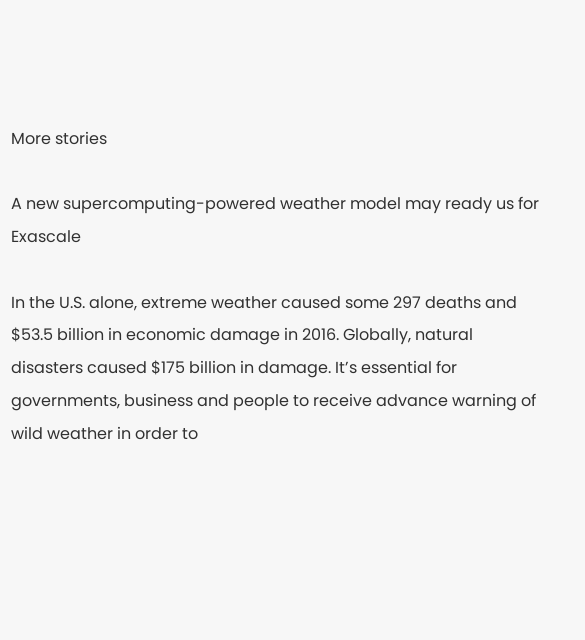More stories

A new supercomputing-powered weather model may ready us for Exascale

In the U.S. alone, extreme weather caused some 297 deaths and $53.5 billion in economic damage in 2016. Globally, natural disasters caused $175 billion in damage. It’s essential for governments, business and people to receive advance warning of wild weather in order to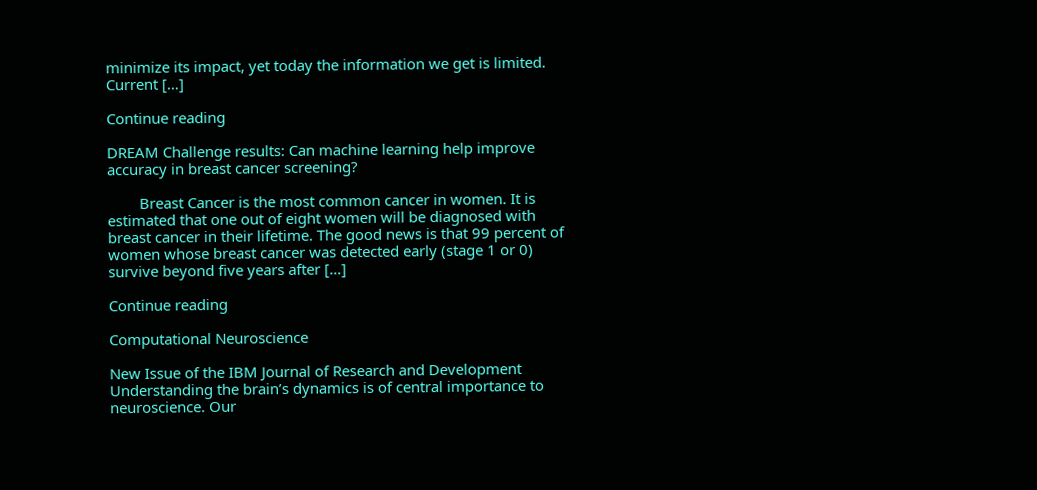minimize its impact, yet today the information we get is limited. Current […]

Continue reading

DREAM Challenge results: Can machine learning help improve accuracy in breast cancer screening?

        Breast Cancer is the most common cancer in women. It is estimated that one out of eight women will be diagnosed with breast cancer in their lifetime. The good news is that 99 percent of women whose breast cancer was detected early (stage 1 or 0) survive beyond five years after […]

Continue reading

Computational Neuroscience

New Issue of the IBM Journal of Research and Development   Understanding the brain’s dynamics is of central importance to neuroscience. Our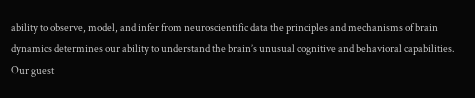ability to observe, model, and infer from neuroscientific data the principles and mechanisms of brain dynamics determines our ability to understand the brain’s unusual cognitive and behavioral capabilities. Our guest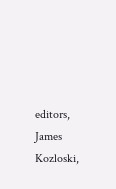editors, James Kozloski,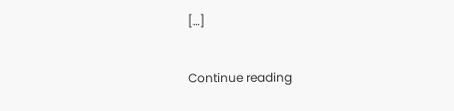[…]

Continue reading